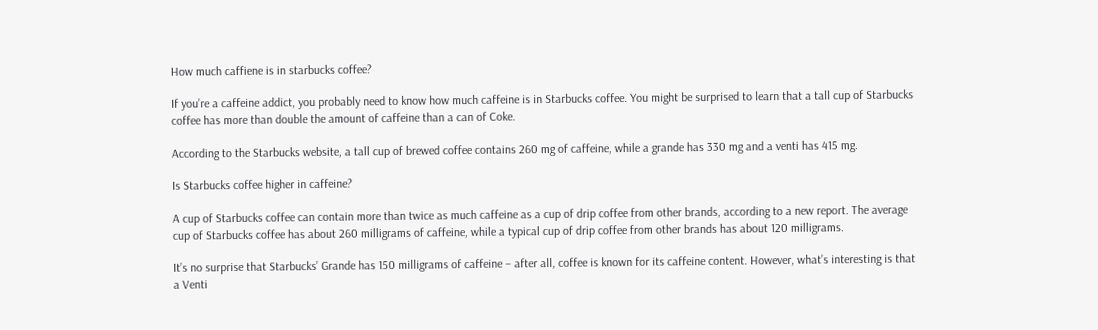How much caffiene is in starbucks coffee?

If you’re a caffeine addict, you probably need to know how much caffeine is in Starbucks coffee. You might be surprised to learn that a tall cup of Starbucks coffee has more than double the amount of caffeine than a can of Coke.

According to the Starbucks website, a tall cup of brewed coffee contains 260 mg of caffeine, while a grande has 330 mg and a venti has 415 mg.

Is Starbucks coffee higher in caffeine?

A cup of Starbucks coffee can contain more than twice as much caffeine as a cup of drip coffee from other brands, according to a new report. The average cup of Starbucks coffee has about 260 milligrams of caffeine, while a typical cup of drip coffee from other brands has about 120 milligrams.

It’s no surprise that Starbucks’ Grande has 150 milligrams of caffeine – after all, coffee is known for its caffeine content. However, what’s interesting is that a Venti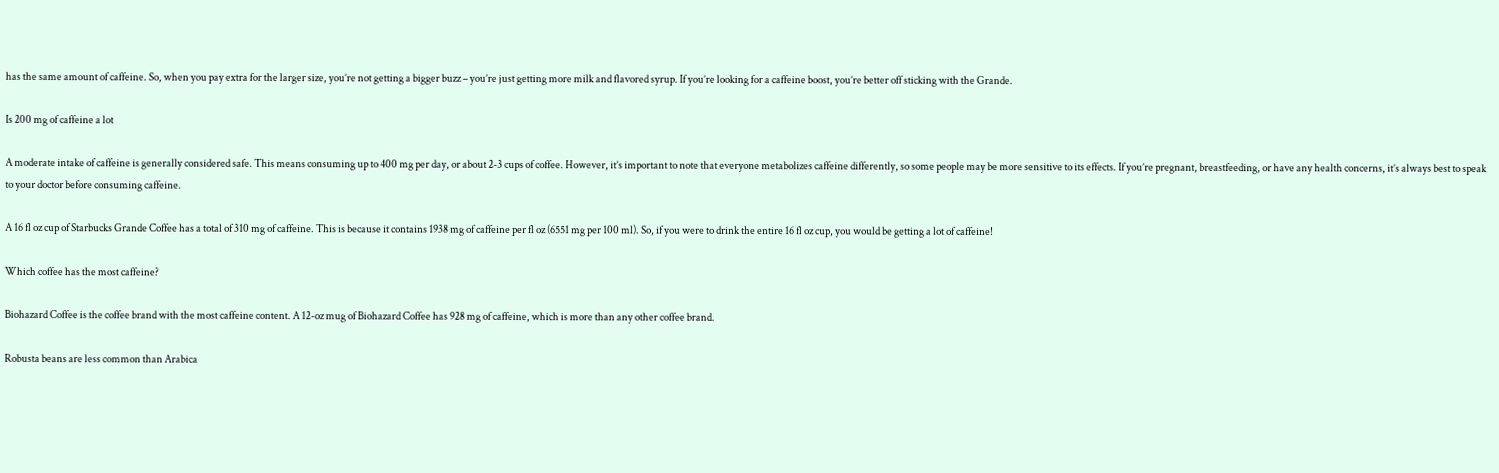has the same amount of caffeine. So, when you pay extra for the larger size, you’re not getting a bigger buzz – you’re just getting more milk and flavored syrup. If you’re looking for a caffeine boost, you’re better off sticking with the Grande.

Is 200 mg of caffeine a lot

A moderate intake of caffeine is generally considered safe. This means consuming up to 400 mg per day, or about 2-3 cups of coffee. However, it’s important to note that everyone metabolizes caffeine differently, so some people may be more sensitive to its effects. If you’re pregnant, breastfeeding, or have any health concerns, it’s always best to speak to your doctor before consuming caffeine.

A 16 fl oz cup of Starbucks Grande Coffee has a total of 310 mg of caffeine. This is because it contains 1938 mg of caffeine per fl oz (6551 mg per 100 ml). So, if you were to drink the entire 16 fl oz cup, you would be getting a lot of caffeine!

Which coffee has the most caffeine?

Biohazard Coffee is the coffee brand with the most caffeine content. A 12-oz mug of Biohazard Coffee has 928 mg of caffeine, which is more than any other coffee brand.

Robusta beans are less common than Arabica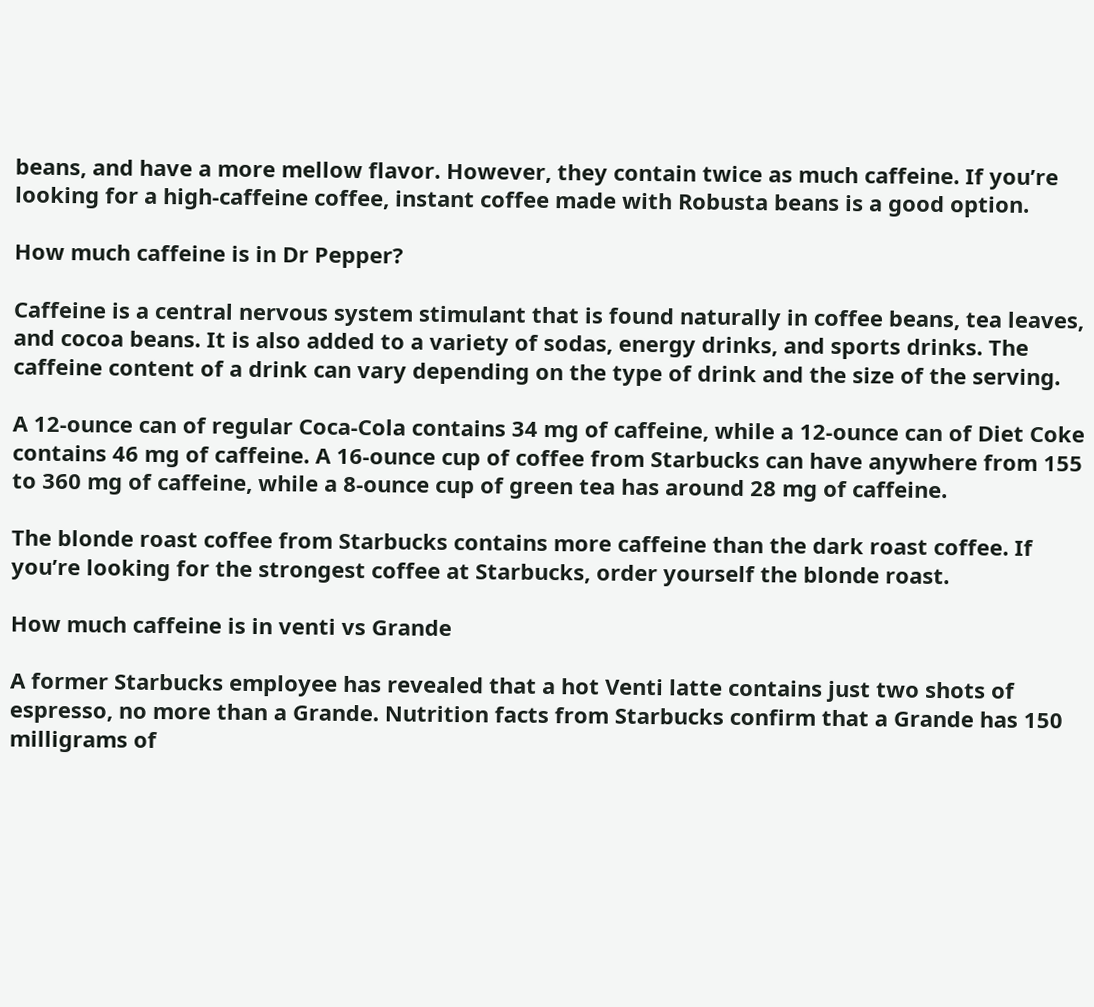beans, and have a more mellow flavor. However, they contain twice as much caffeine. If you’re looking for a high-caffeine coffee, instant coffee made with Robusta beans is a good option.

How much caffeine is in Dr Pepper?

Caffeine is a central nervous system stimulant that is found naturally in coffee beans, tea leaves, and cocoa beans. It is also added to a variety of sodas, energy drinks, and sports drinks. The caffeine content of a drink can vary depending on the type of drink and the size of the serving.

A 12-ounce can of regular Coca-Cola contains 34 mg of caffeine, while a 12-ounce can of Diet Coke contains 46 mg of caffeine. A 16-ounce cup of coffee from Starbucks can have anywhere from 155 to 360 mg of caffeine, while a 8-ounce cup of green tea has around 28 mg of caffeine.

The blonde roast coffee from Starbucks contains more caffeine than the dark roast coffee. If you’re looking for the strongest coffee at Starbucks, order yourself the blonde roast.

How much caffeine is in venti vs Grande

A former Starbucks employee has revealed that a hot Venti latte contains just two shots of espresso, no more than a Grande. Nutrition facts from Starbucks confirm that a Grande has 150 milligrams of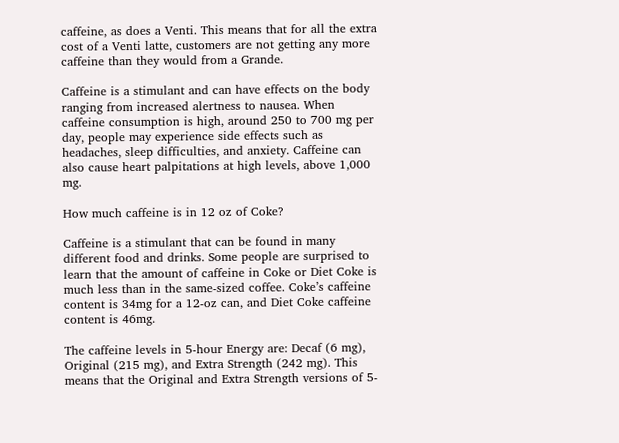caffeine, as does a Venti. This means that for all the extra cost of a Venti latte, customers are not getting any more caffeine than they would from a Grande.

Caffeine is a stimulant and can have effects on the body ranging from increased alertness to nausea. When caffeine consumption is high, around 250 to 700 mg per day, people may experience side effects such as headaches, sleep difficulties, and anxiety. Caffeine can also cause heart palpitations at high levels, above 1,000 mg.

How much caffeine is in 12 oz of Coke?

Caffeine is a stimulant that can be found in many different food and drinks. Some people are surprised to learn that the amount of caffeine in Coke or Diet Coke is much less than in the same-sized coffee. Coke’s caffeine content is 34mg for a 12-oz can, and Diet Coke caffeine content is 46mg.

The caffeine levels in 5-hour Energy are: Decaf (6 mg), Original (215 mg), and Extra Strength (242 mg). This means that the Original and Extra Strength versions of 5-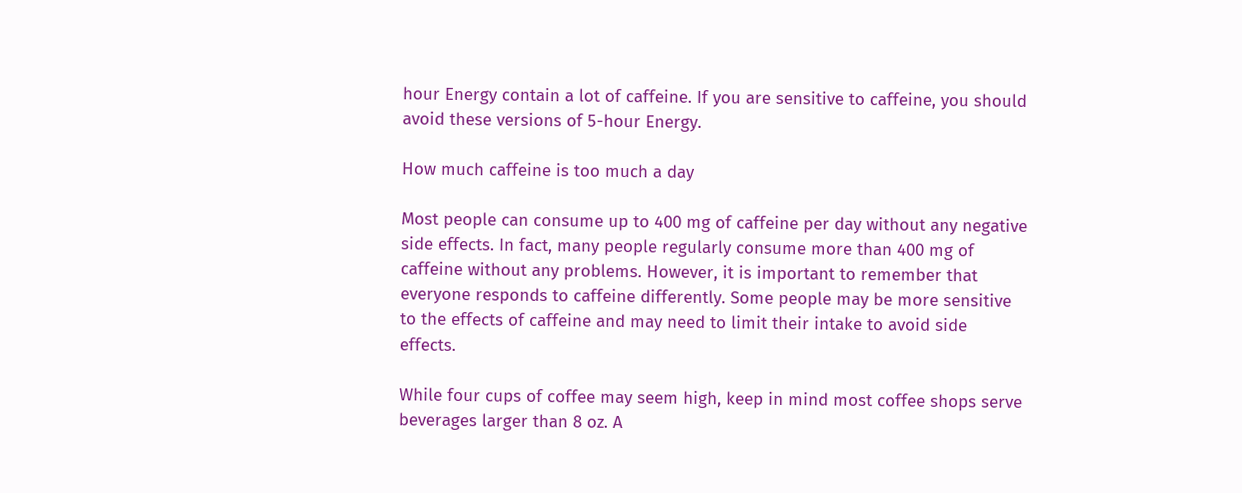hour Energy contain a lot of caffeine. If you are sensitive to caffeine, you should avoid these versions of 5-hour Energy.

How much caffeine is too much a day

Most people can consume up to 400 mg of caffeine per day without any negative side effects. In fact, many people regularly consume more than 400 mg of caffeine without any problems. However, it is important to remember that everyone responds to caffeine differently. Some people may be more sensitive to the effects of caffeine and may need to limit their intake to avoid side effects.

While four cups of coffee may seem high, keep in mind most coffee shops serve beverages larger than 8 oz. A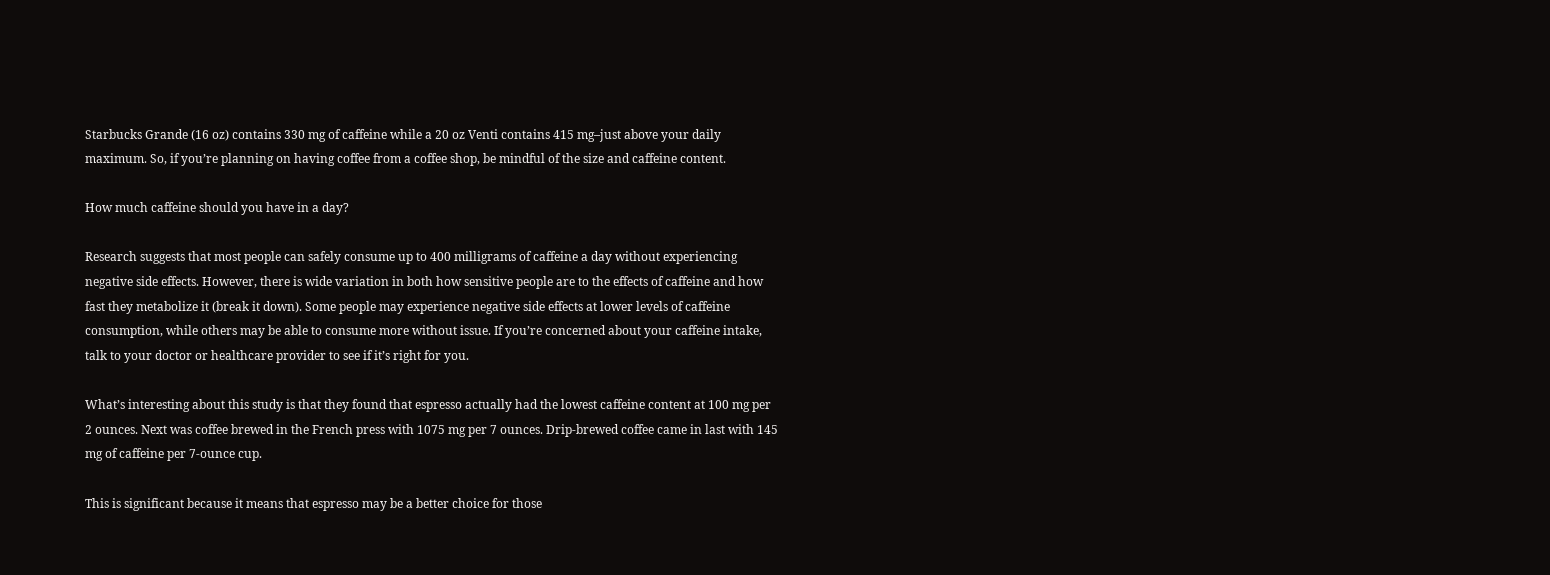Starbucks Grande (16 oz) contains 330 mg of caffeine while a 20 oz Venti contains 415 mg–just above your daily maximum. So, if you’re planning on having coffee from a coffee shop, be mindful of the size and caffeine content.

How much caffeine should you have in a day?

Research suggests that most people can safely consume up to 400 milligrams of caffeine a day without experiencing negative side effects. However, there is wide variation in both how sensitive people are to the effects of caffeine and how fast they metabolize it (break it down). Some people may experience negative side effects at lower levels of caffeine consumption, while others may be able to consume more without issue. If you’re concerned about your caffeine intake, talk to your doctor or healthcare provider to see if it’s right for you.

What’s interesting about this study is that they found that espresso actually had the lowest caffeine content at 100 mg per 2 ounces. Next was coffee brewed in the French press with 1075 mg per 7 ounces. Drip-brewed coffee came in last with 145 mg of caffeine per 7-ounce cup.

This is significant because it means that espresso may be a better choice for those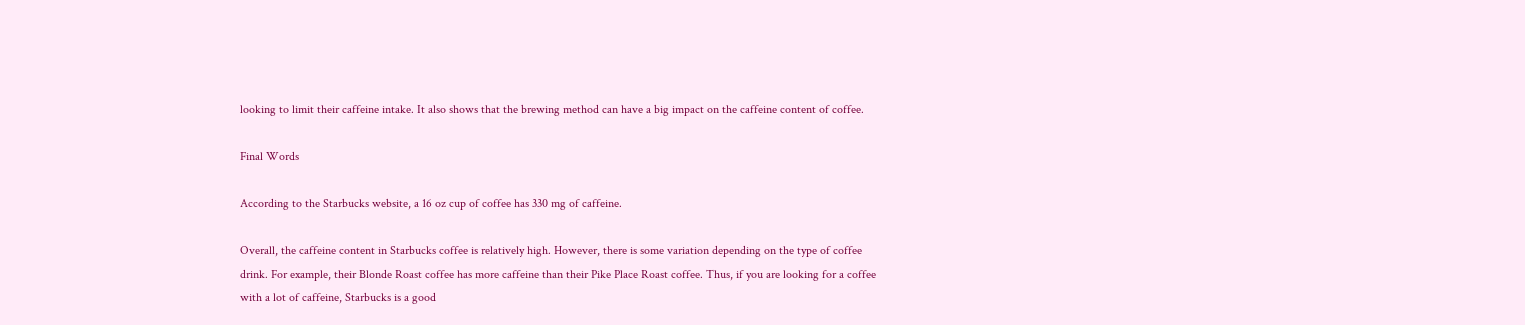looking to limit their caffeine intake. It also shows that the brewing method can have a big impact on the caffeine content of coffee.

Final Words

According to the Starbucks website, a 16 oz cup of coffee has 330 mg of caffeine.

Overall, the caffeine content in Starbucks coffee is relatively high. However, there is some variation depending on the type of coffee drink. For example, their Blonde Roast coffee has more caffeine than their Pike Place Roast coffee. Thus, if you are looking for a coffee with a lot of caffeine, Starbucks is a good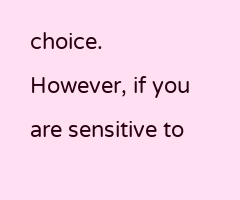choice. However, if you are sensitive to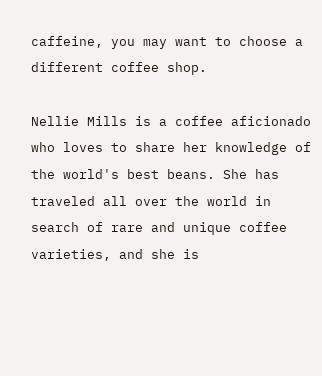caffeine, you may want to choose a different coffee shop.

Nellie Mills is a coffee aficionado who loves to share her knowledge of the world's best beans. She has traveled all over the world in search of rare and unique coffee varieties, and she is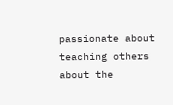passionate about teaching others about the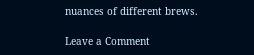nuances of different brews.

Leave a Comment